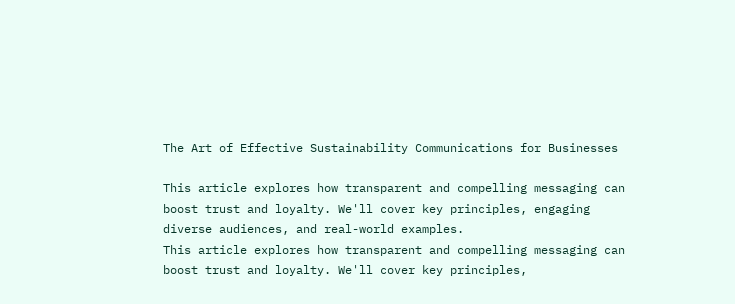The Art of Effective Sustainability Communications for Businesses

This article explores how transparent and compelling messaging can boost trust and loyalty. We'll cover key principles, engaging diverse audiences, and real-world examples.
This article explores how transparent and compelling messaging can boost trust and loyalty. We'll cover key principles,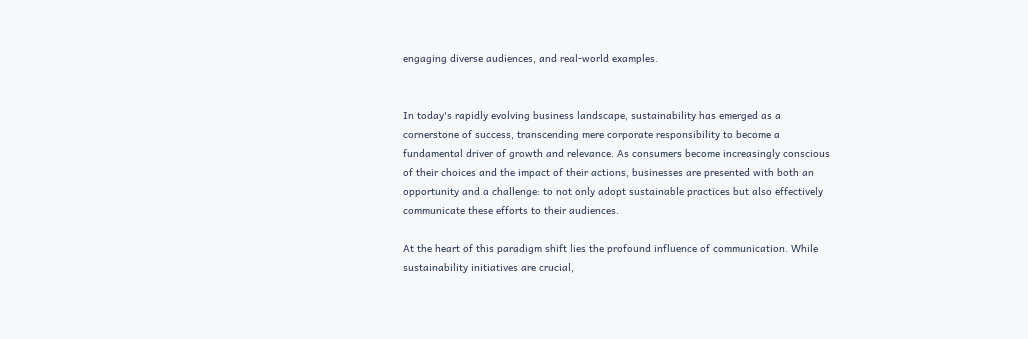engaging diverse audiences, and real-world examples.


In today's rapidly evolving business landscape, sustainability has emerged as a cornerstone of success, transcending mere corporate responsibility to become a fundamental driver of growth and relevance. As consumers become increasingly conscious of their choices and the impact of their actions, businesses are presented with both an opportunity and a challenge: to not only adopt sustainable practices but also effectively communicate these efforts to their audiences.

At the heart of this paradigm shift lies the profound influence of communication. While sustainability initiatives are crucial,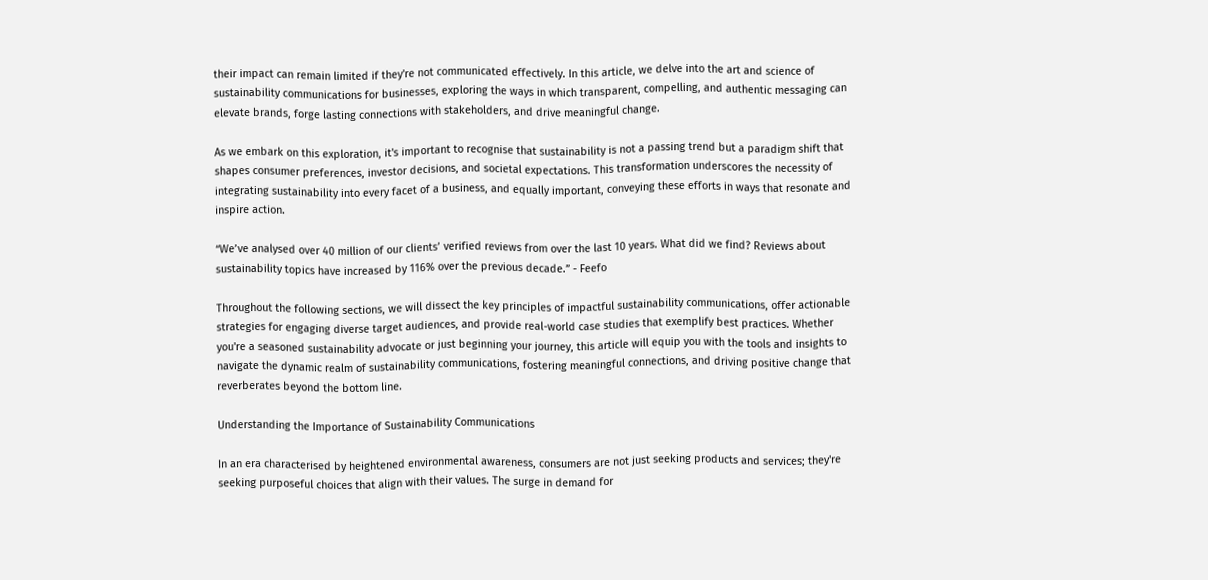their impact can remain limited if they're not communicated effectively. In this article, we delve into the art and science of sustainability communications for businesses, exploring the ways in which transparent, compelling, and authentic messaging can elevate brands, forge lasting connections with stakeholders, and drive meaningful change.

As we embark on this exploration, it's important to recognise that sustainability is not a passing trend but a paradigm shift that shapes consumer preferences, investor decisions, and societal expectations. This transformation underscores the necessity of integrating sustainability into every facet of a business, and equally important, conveying these efforts in ways that resonate and inspire action.

“We’ve analysed over 40 million of our clients’ verified reviews from over the last 10 years. What did we find? Reviews about sustainability topics have increased by 116% over the previous decade.” - Feefo

Throughout the following sections, we will dissect the key principles of impactful sustainability communications, offer actionable strategies for engaging diverse target audiences, and provide real-world case studies that exemplify best practices. Whether you're a seasoned sustainability advocate or just beginning your journey, this article will equip you with the tools and insights to navigate the dynamic realm of sustainability communications, fostering meaningful connections, and driving positive change that reverberates beyond the bottom line.

Understanding the Importance of Sustainability Communications

In an era characterised by heightened environmental awareness, consumers are not just seeking products and services; they're seeking purposeful choices that align with their values. The surge in demand for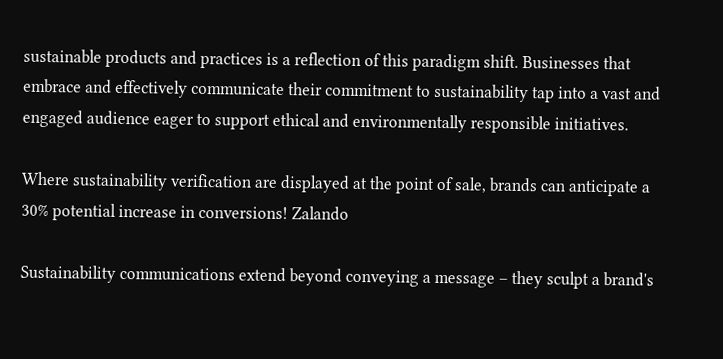sustainable products and practices is a reflection of this paradigm shift. Businesses that embrace and effectively communicate their commitment to sustainability tap into a vast and engaged audience eager to support ethical and environmentally responsible initiatives.

Where sustainability verification are displayed at the point of sale, brands can anticipate a 30% potential increase in conversions! Zalando

Sustainability communications extend beyond conveying a message – they sculpt a brand's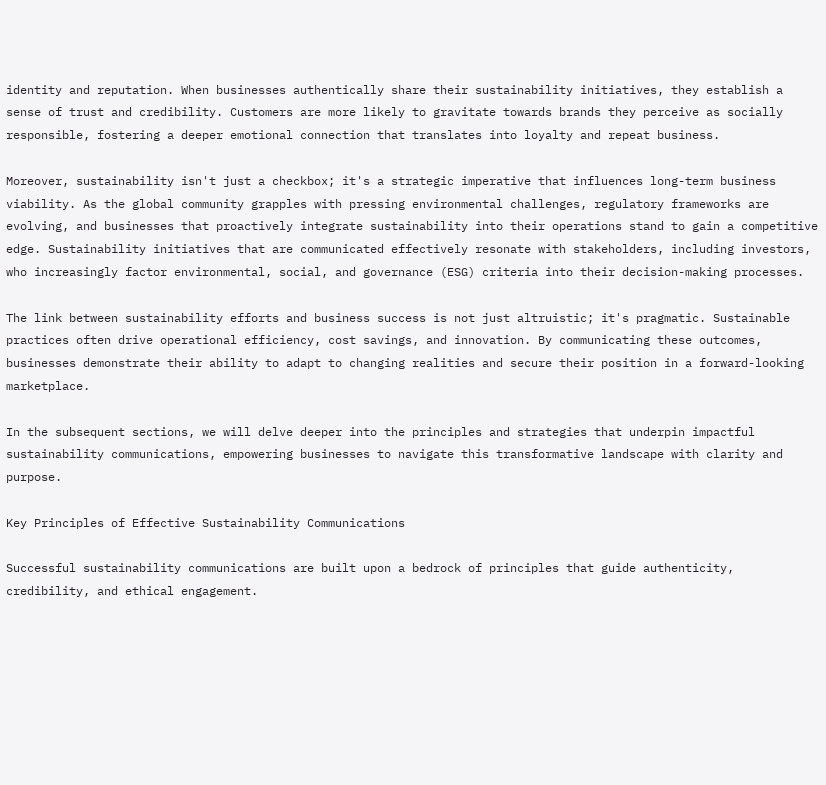identity and reputation. When businesses authentically share their sustainability initiatives, they establish a sense of trust and credibility. Customers are more likely to gravitate towards brands they perceive as socially responsible, fostering a deeper emotional connection that translates into loyalty and repeat business.

Moreover, sustainability isn't just a checkbox; it's a strategic imperative that influences long-term business viability. As the global community grapples with pressing environmental challenges, regulatory frameworks are evolving, and businesses that proactively integrate sustainability into their operations stand to gain a competitive edge. Sustainability initiatives that are communicated effectively resonate with stakeholders, including investors, who increasingly factor environmental, social, and governance (ESG) criteria into their decision-making processes.

The link between sustainability efforts and business success is not just altruistic; it's pragmatic. Sustainable practices often drive operational efficiency, cost savings, and innovation. By communicating these outcomes, businesses demonstrate their ability to adapt to changing realities and secure their position in a forward-looking marketplace.

In the subsequent sections, we will delve deeper into the principles and strategies that underpin impactful sustainability communications, empowering businesses to navigate this transformative landscape with clarity and purpose.

Key Principles of Effective Sustainability Communications

Successful sustainability communications are built upon a bedrock of principles that guide authenticity, credibility, and ethical engagement.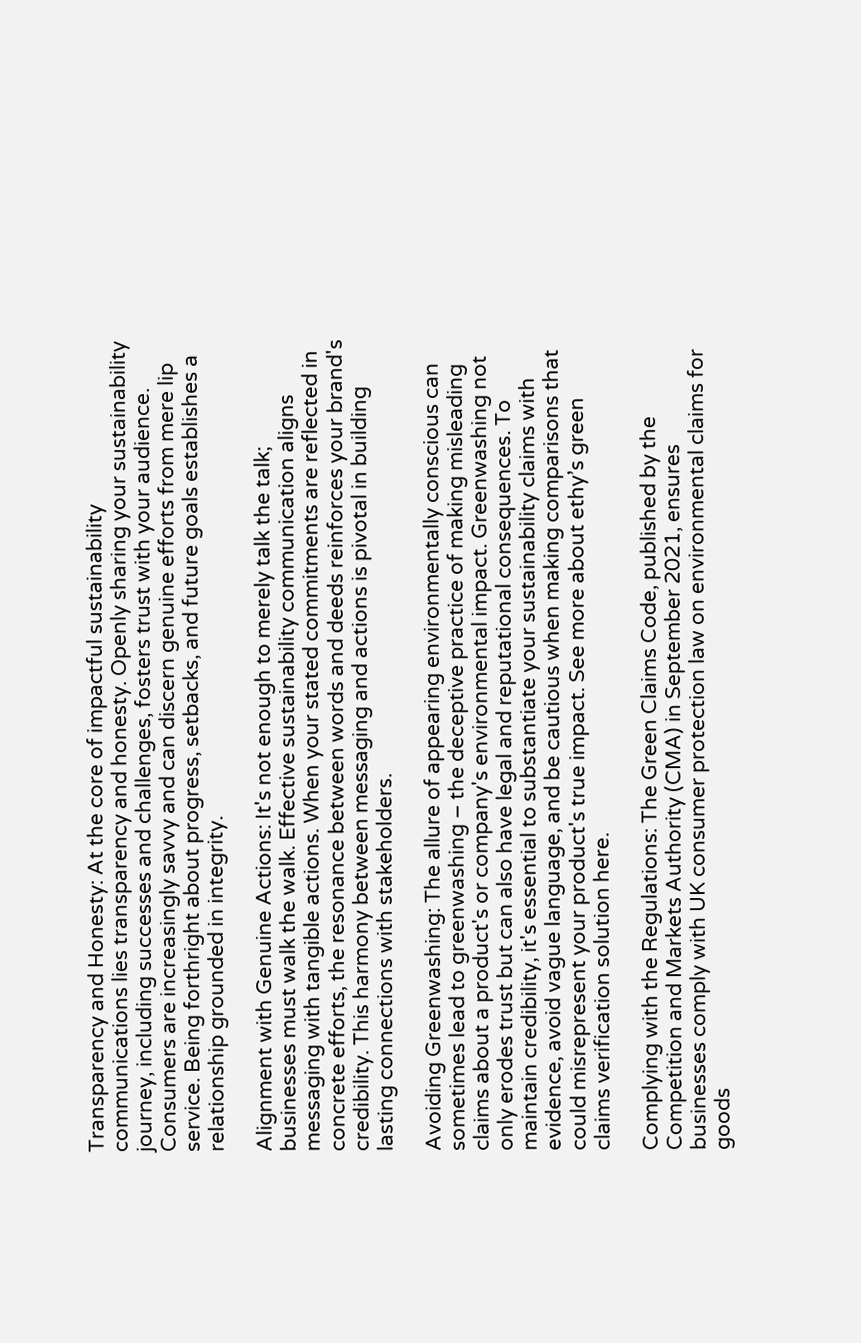Transparency and Honesty: At the core of impactful sustainability communications lies transparency and honesty. Openly sharing your sustainability journey, including successes and challenges, fosters trust with your audience. Consumers are increasingly savvy and can discern genuine efforts from mere lip service. Being forthright about progress, setbacks, and future goals establishes a relationship grounded in integrity.

Alignment with Genuine Actions: It's not enough to merely talk the talk; businesses must walk the walk. Effective sustainability communication aligns messaging with tangible actions. When your stated commitments are reflected in concrete efforts, the resonance between words and deeds reinforces your brand's credibility. This harmony between messaging and actions is pivotal in building lasting connections with stakeholders.

Avoiding Greenwashing: The allure of appearing environmentally conscious can sometimes lead to greenwashing – the deceptive practice of making misleading claims about a product's or company's environmental impact. Greenwashing not only erodes trust but can also have legal and reputational consequences. To maintain credibility, it's essential to substantiate your sustainability claims with evidence, avoid vague language, and be cautious when making comparisons that could misrepresent your product's true impact. See more about ethy’s green claims verification solution here.

Complying with the Regulations: The Green Claims Code, published by the Competition and Markets Authority (CMA) in September 2021, ensures businesses comply with UK consumer protection law on environmental claims for goods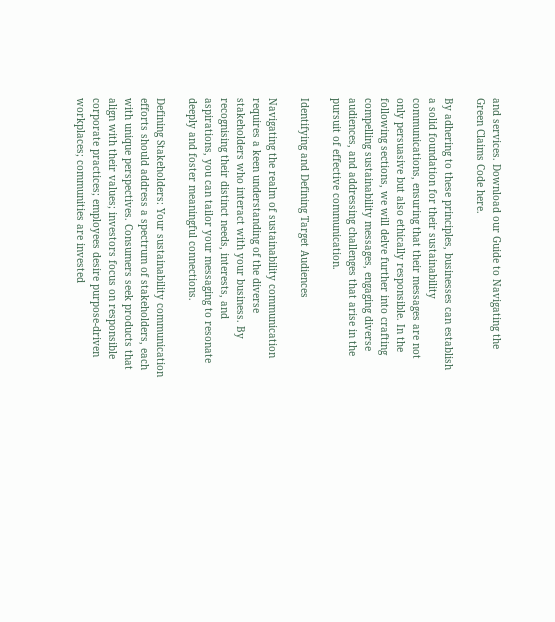and services. Download our Guide to Navigating the Green Claims Code here.

By adhering to these principles, businesses can establish a solid foundation for their sustainability communications, ensuring that their messages are not only persuasive but also ethically responsible. In the following sections, we will delve further into crafting compelling sustainability messages, engaging diverse audiences, and addressing challenges that arise in the pursuit of effective communication.

Identifying and Defining Target Audiences

Navigating the realm of sustainability communication requires a keen understanding of the diverse stakeholders who interact with your business. By recognising their distinct needs, interests, and aspirations, you can tailor your messaging to resonate deeply and foster meaningful connections.

Defining Stakeholders: Your sustainability communication efforts should address a spectrum of stakeholders, each with unique perspectives. Consumers seek products that align with their values; investors focus on responsible corporate practices; employees desire purpose-driven workplaces; communities are invested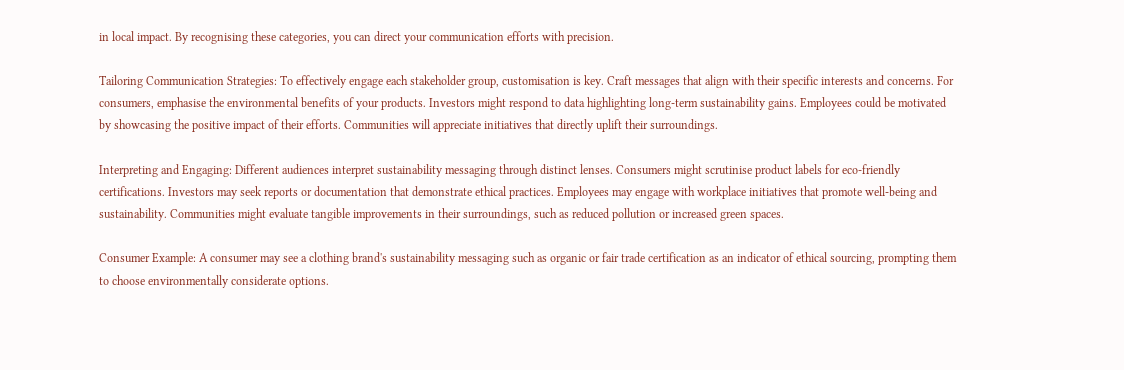in local impact. By recognising these categories, you can direct your communication efforts with precision.

Tailoring Communication Strategies: To effectively engage each stakeholder group, customisation is key. Craft messages that align with their specific interests and concerns. For consumers, emphasise the environmental benefits of your products. Investors might respond to data highlighting long-term sustainability gains. Employees could be motivated by showcasing the positive impact of their efforts. Communities will appreciate initiatives that directly uplift their surroundings.

Interpreting and Engaging: Different audiences interpret sustainability messaging through distinct lenses. Consumers might scrutinise product labels for eco-friendly certifications. Investors may seek reports or documentation that demonstrate ethical practices. Employees may engage with workplace initiatives that promote well-being and sustainability. Communities might evaluate tangible improvements in their surroundings, such as reduced pollution or increased green spaces.

Consumer Example: A consumer may see a clothing brand's sustainability messaging such as organic or fair trade certification as an indicator of ethical sourcing, prompting them to choose environmentally considerate options.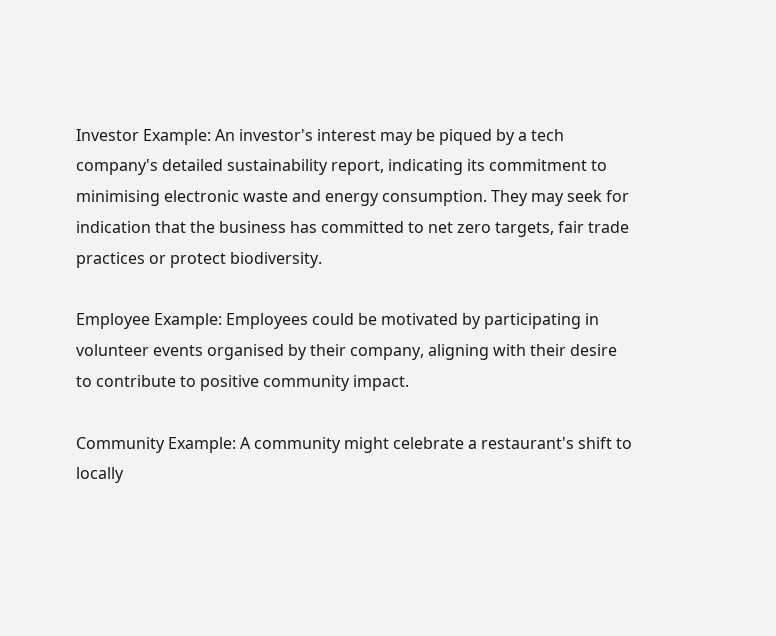Investor Example: An investor's interest may be piqued by a tech company's detailed sustainability report, indicating its commitment to minimising electronic waste and energy consumption. They may seek for indication that the business has committed to net zero targets, fair trade practices or protect biodiversity.

Employee Example: Employees could be motivated by participating in volunteer events organised by their company, aligning with their desire to contribute to positive community impact.

Community Example: A community might celebrate a restaurant's shift to locally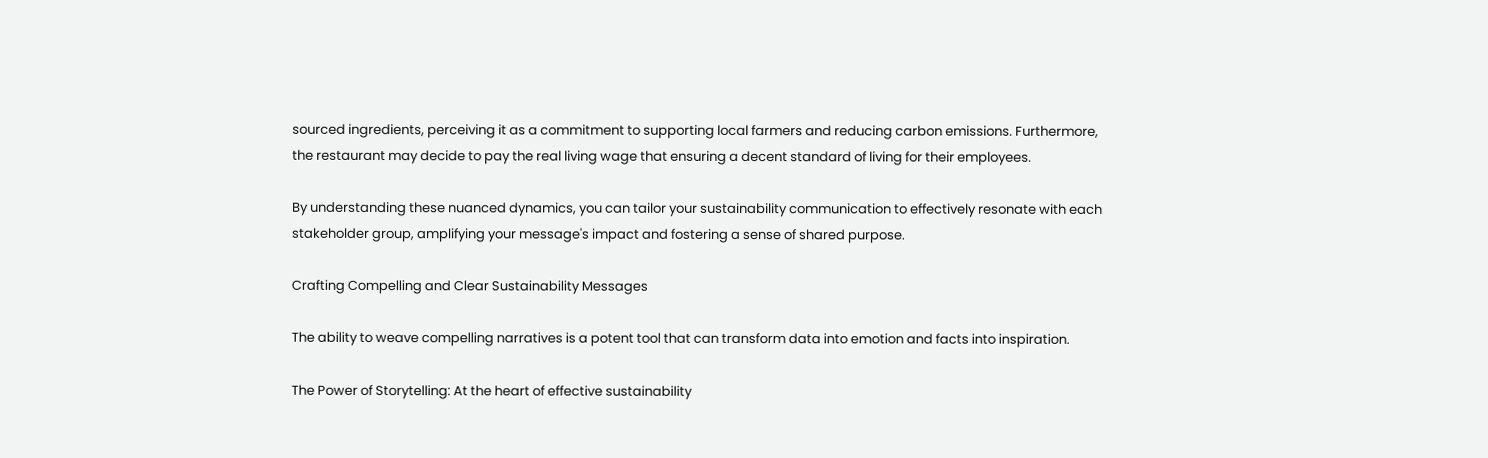sourced ingredients, perceiving it as a commitment to supporting local farmers and reducing carbon emissions. Furthermore, the restaurant may decide to pay the real living wage that ensuring a decent standard of living for their employees.

By understanding these nuanced dynamics, you can tailor your sustainability communication to effectively resonate with each stakeholder group, amplifying your message's impact and fostering a sense of shared purpose.

Crafting Compelling and Clear Sustainability Messages

The ability to weave compelling narratives is a potent tool that can transform data into emotion and facts into inspiration.

The Power of Storytelling: At the heart of effective sustainability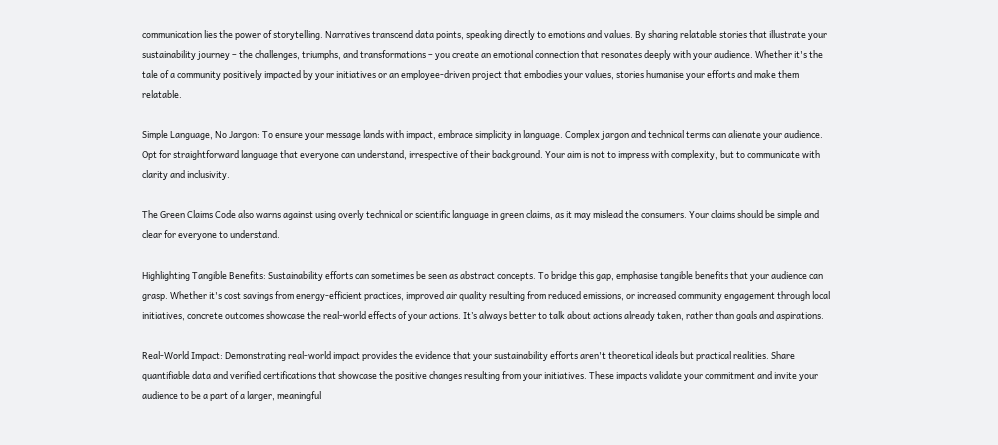communication lies the power of storytelling. Narratives transcend data points, speaking directly to emotions and values. By sharing relatable stories that illustrate your sustainability journey – the challenges, triumphs, and transformations – you create an emotional connection that resonates deeply with your audience. Whether it's the tale of a community positively impacted by your initiatives or an employee-driven project that embodies your values, stories humanise your efforts and make them relatable.

Simple Language, No Jargon: To ensure your message lands with impact, embrace simplicity in language. Complex jargon and technical terms can alienate your audience. Opt for straightforward language that everyone can understand, irrespective of their background. Your aim is not to impress with complexity, but to communicate with clarity and inclusivity.

The Green Claims Code also warns against using overly technical or scientific language in green claims, as it may mislead the consumers. Your claims should be simple and clear for everyone to understand.

Highlighting Tangible Benefits: Sustainability efforts can sometimes be seen as abstract concepts. To bridge this gap, emphasise tangible benefits that your audience can grasp. Whether it's cost savings from energy-efficient practices, improved air quality resulting from reduced emissions, or increased community engagement through local initiatives, concrete outcomes showcase the real-world effects of your actions. It’s always better to talk about actions already taken, rather than goals and aspirations.

Real-World Impact: Demonstrating real-world impact provides the evidence that your sustainability efforts aren't theoretical ideals but practical realities. Share quantifiable data and verified certifications that showcase the positive changes resulting from your initiatives. These impacts validate your commitment and invite your audience to be a part of a larger, meaningful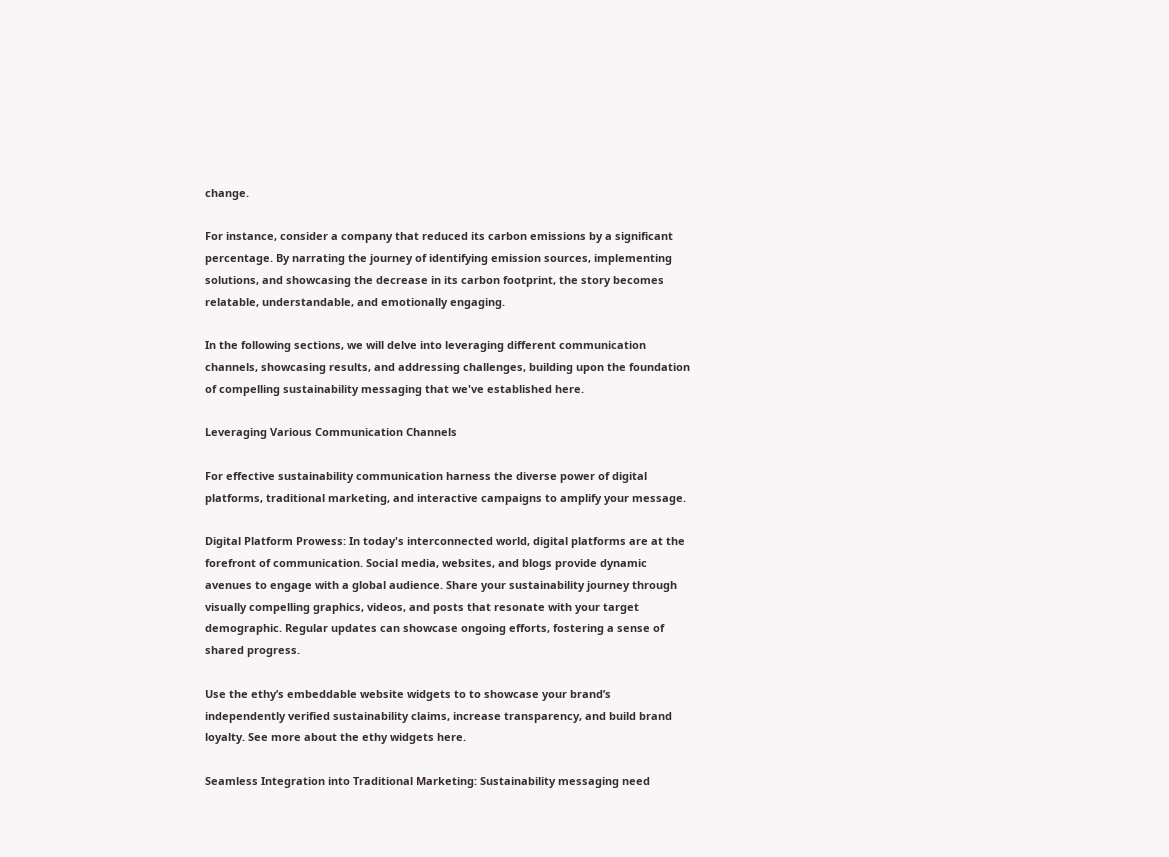change.

For instance, consider a company that reduced its carbon emissions by a significant percentage. By narrating the journey of identifying emission sources, implementing solutions, and showcasing the decrease in its carbon footprint, the story becomes relatable, understandable, and emotionally engaging.

In the following sections, we will delve into leveraging different communication channels, showcasing results, and addressing challenges, building upon the foundation of compelling sustainability messaging that we've established here.

Leveraging Various Communication Channels

For effective sustainability communication harness the diverse power of digital platforms, traditional marketing, and interactive campaigns to amplify your message.

Digital Platform Prowess: In today's interconnected world, digital platforms are at the forefront of communication. Social media, websites, and blogs provide dynamic avenues to engage with a global audience. Share your sustainability journey through visually compelling graphics, videos, and posts that resonate with your target demographic. Regular updates can showcase ongoing efforts, fostering a sense of shared progress.

Use the ethy’s embeddable website widgets to to showcase your brand’s independently verified sustainability claims, increase transparency, and build brand loyalty. See more about the ethy widgets here.

Seamless Integration into Traditional Marketing: Sustainability messaging need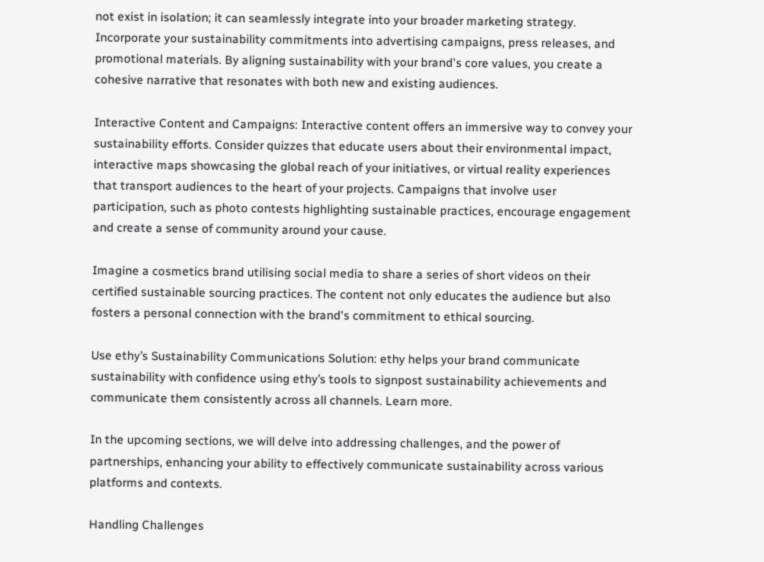not exist in isolation; it can seamlessly integrate into your broader marketing strategy. Incorporate your sustainability commitments into advertising campaigns, press releases, and promotional materials. By aligning sustainability with your brand's core values, you create a cohesive narrative that resonates with both new and existing audiences.

Interactive Content and Campaigns: Interactive content offers an immersive way to convey your sustainability efforts. Consider quizzes that educate users about their environmental impact, interactive maps showcasing the global reach of your initiatives, or virtual reality experiences that transport audiences to the heart of your projects. Campaigns that involve user participation, such as photo contests highlighting sustainable practices, encourage engagement and create a sense of community around your cause.

Imagine a cosmetics brand utilising social media to share a series of short videos on their certified sustainable sourcing practices. The content not only educates the audience but also fosters a personal connection with the brand's commitment to ethical sourcing.

Use ethy’s Sustainability Communications Solution: ethy helps your brand communicate sustainability with confidence using ethy’s tools to signpost sustainability achievements and communicate them consistently across all channels. Learn more.

In the upcoming sections, we will delve into addressing challenges, and the power of partnerships, enhancing your ability to effectively communicate sustainability across various platforms and contexts.

Handling Challenges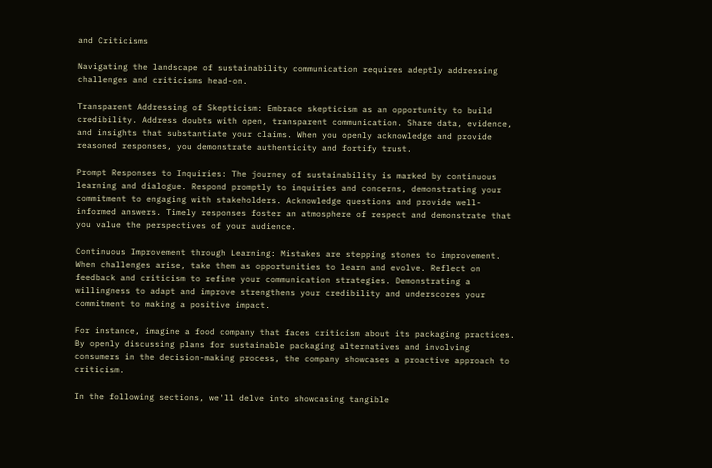and Criticisms

Navigating the landscape of sustainability communication requires adeptly addressing challenges and criticisms head-on.

Transparent Addressing of Skepticism: Embrace skepticism as an opportunity to build credibility. Address doubts with open, transparent communication. Share data, evidence, and insights that substantiate your claims. When you openly acknowledge and provide reasoned responses, you demonstrate authenticity and fortify trust.

Prompt Responses to Inquiries: The journey of sustainability is marked by continuous learning and dialogue. Respond promptly to inquiries and concerns, demonstrating your commitment to engaging with stakeholders. Acknowledge questions and provide well-informed answers. Timely responses foster an atmosphere of respect and demonstrate that you value the perspectives of your audience.

Continuous Improvement through Learning: Mistakes are stepping stones to improvement. When challenges arise, take them as opportunities to learn and evolve. Reflect on feedback and criticism to refine your communication strategies. Demonstrating a willingness to adapt and improve strengthens your credibility and underscores your commitment to making a positive impact.

For instance, imagine a food company that faces criticism about its packaging practices. By openly discussing plans for sustainable packaging alternatives and involving consumers in the decision-making process, the company showcases a proactive approach to criticism.

In the following sections, we'll delve into showcasing tangible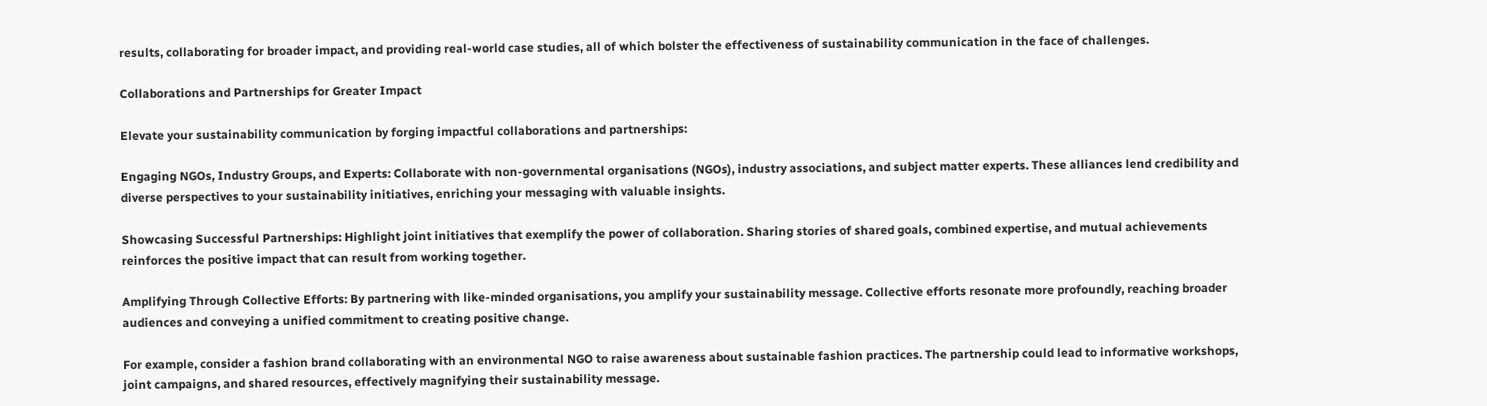results, collaborating for broader impact, and providing real-world case studies, all of which bolster the effectiveness of sustainability communication in the face of challenges.

Collaborations and Partnerships for Greater Impact

Elevate your sustainability communication by forging impactful collaborations and partnerships:

Engaging NGOs, Industry Groups, and Experts: Collaborate with non-governmental organisations (NGOs), industry associations, and subject matter experts. These alliances lend credibility and diverse perspectives to your sustainability initiatives, enriching your messaging with valuable insights.

Showcasing Successful Partnerships: Highlight joint initiatives that exemplify the power of collaboration. Sharing stories of shared goals, combined expertise, and mutual achievements reinforces the positive impact that can result from working together.

Amplifying Through Collective Efforts: By partnering with like-minded organisations, you amplify your sustainability message. Collective efforts resonate more profoundly, reaching broader audiences and conveying a unified commitment to creating positive change.

For example, consider a fashion brand collaborating with an environmental NGO to raise awareness about sustainable fashion practices. The partnership could lead to informative workshops, joint campaigns, and shared resources, effectively magnifying their sustainability message.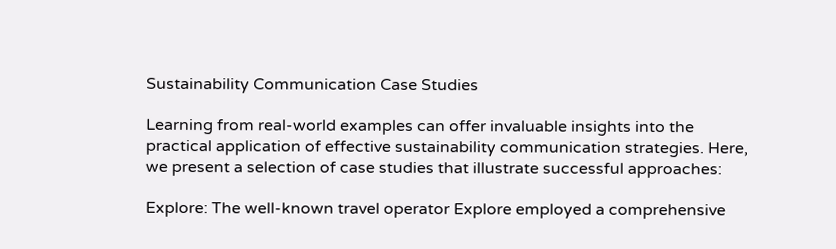Sustainability Communication Case Studies

Learning from real-world examples can offer invaluable insights into the practical application of effective sustainability communication strategies. Here, we present a selection of case studies that illustrate successful approaches:

Explore: The well-known travel operator Explore employed a comprehensive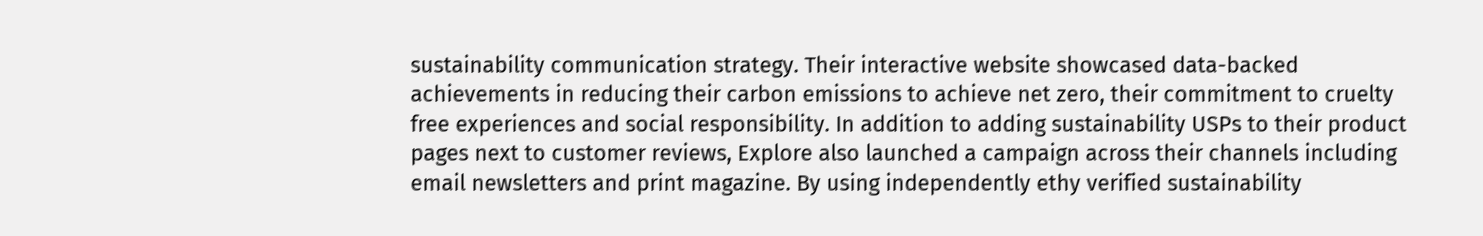sustainability communication strategy. Their interactive website showcased data-backed achievements in reducing their carbon emissions to achieve net zero, their commitment to cruelty free experiences and social responsibility. In addition to adding sustainability USPs to their product pages next to customer reviews, Explore also launched a campaign across their channels including email newsletters and print magazine. By using independently ethy verified sustainability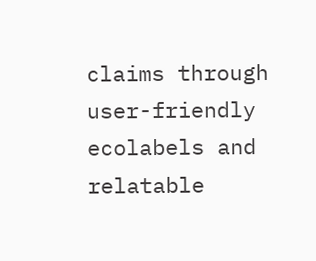claims through user-friendly ecolabels and relatable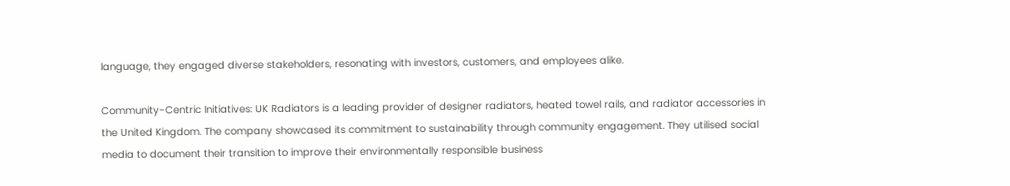language, they engaged diverse stakeholders, resonating with investors, customers, and employees alike.

Community-Centric Initiatives: UK Radiators is a leading provider of designer radiators, heated towel rails, and radiator accessories in the United Kingdom. The company showcased its commitment to sustainability through community engagement. They utilised social media to document their transition to improve their environmentally responsible business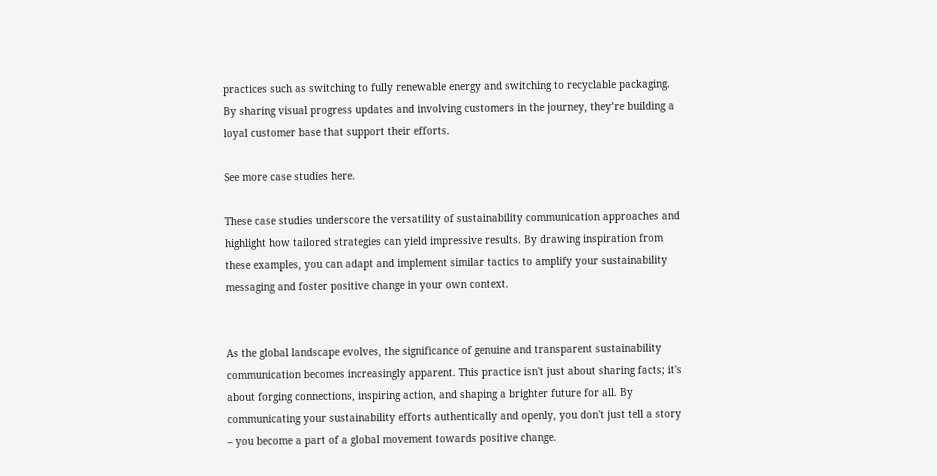practices such as switching to fully renewable energy and switching to recyclable packaging. By sharing visual progress updates and involving customers in the journey, they’re building a loyal customer base that support their efforts.

See more case studies here.

These case studies underscore the versatility of sustainability communication approaches and highlight how tailored strategies can yield impressive results. By drawing inspiration from these examples, you can adapt and implement similar tactics to amplify your sustainability messaging and foster positive change in your own context.


As the global landscape evolves, the significance of genuine and transparent sustainability communication becomes increasingly apparent. This practice isn't just about sharing facts; it's about forging connections, inspiring action, and shaping a brighter future for all. By communicating your sustainability efforts authentically and openly, you don't just tell a story – you become a part of a global movement towards positive change.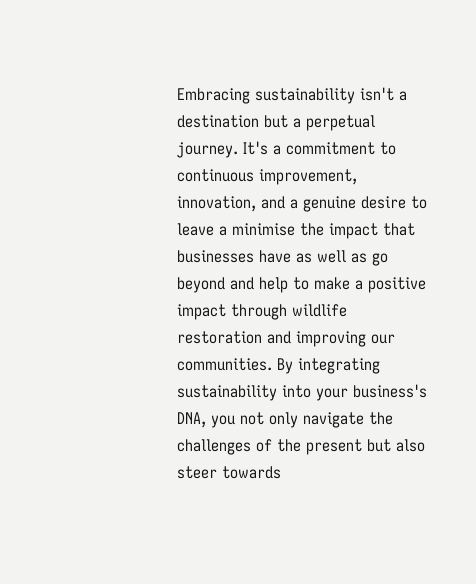Embracing sustainability isn't a destination but a perpetual journey. It's a commitment to continuous improvement, innovation, and a genuine desire to leave a minimise the impact that businesses have as well as go beyond and help to make a positive impact through wildlife restoration and improving our communities. By integrating sustainability into your business's DNA, you not only navigate the challenges of the present but also steer towards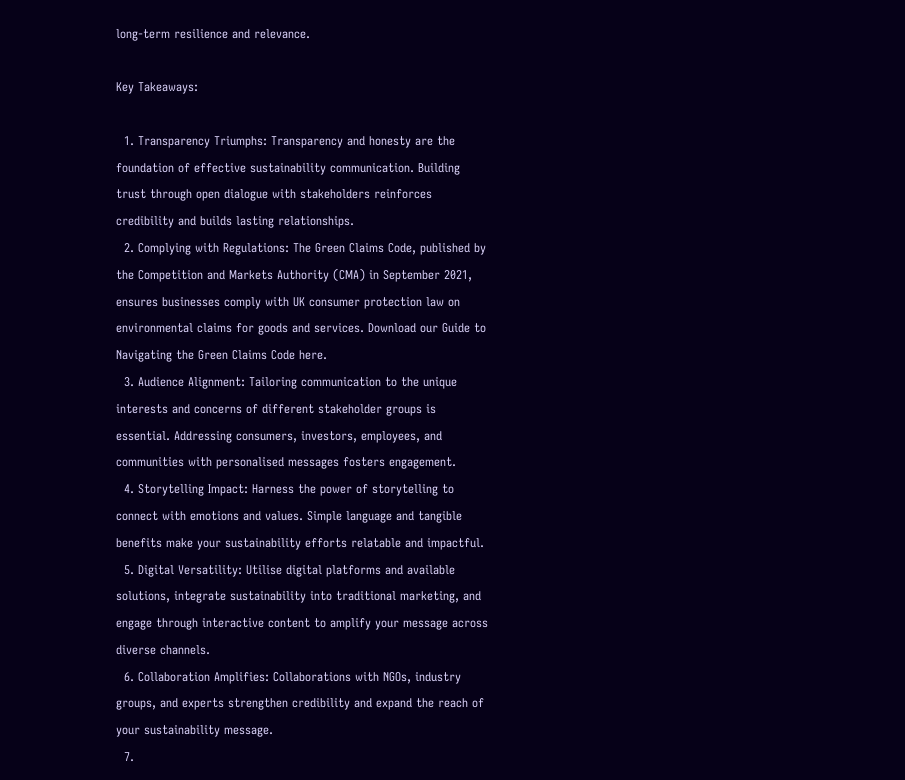long-term resilience and relevance.

Key Takeaways:

  1. Transparency Triumphs: Transparency and honesty are the foundation of effective sustainability communication. Building trust through open dialogue with stakeholders reinforces credibility and builds lasting relationships.
  2. Complying with Regulations: The Green Claims Code, published by the Competition and Markets Authority (CMA) in September 2021, ensures businesses comply with UK consumer protection law on environmental claims for goods and services. Download our Guide to Navigating the Green Claims Code here.
  3. Audience Alignment: Tailoring communication to the unique interests and concerns of different stakeholder groups is essential. Addressing consumers, investors, employees, and communities with personalised messages fosters engagement.
  4. Storytelling Impact: Harness the power of storytelling to connect with emotions and values. Simple language and tangible benefits make your sustainability efforts relatable and impactful.
  5. Digital Versatility: Utilise digital platforms and available solutions, integrate sustainability into traditional marketing, and engage through interactive content to amplify your message across diverse channels.
  6. Collaboration Amplifies: Collaborations with NGOs, industry groups, and experts strengthen credibility and expand the reach of your sustainability message.
  7.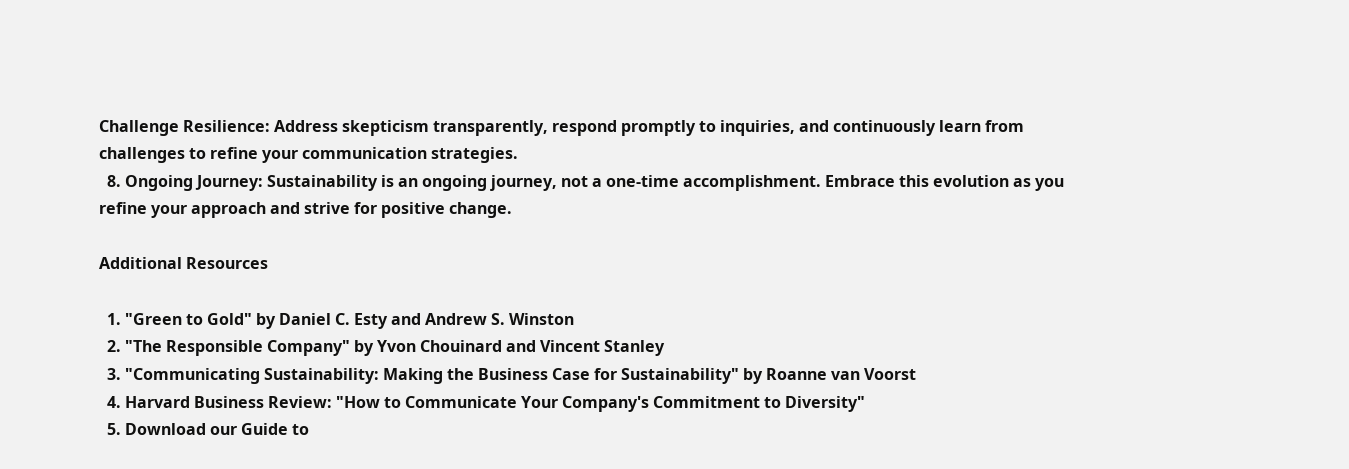Challenge Resilience: Address skepticism transparently, respond promptly to inquiries, and continuously learn from challenges to refine your communication strategies.
  8. Ongoing Journey: Sustainability is an ongoing journey, not a one-time accomplishment. Embrace this evolution as you refine your approach and strive for positive change.

Additional Resources

  1. "Green to Gold" by Daniel C. Esty and Andrew S. Winston
  2. "The Responsible Company" by Yvon Chouinard and Vincent Stanley
  3. "Communicating Sustainability: Making the Business Case for Sustainability" by Roanne van Voorst
  4. Harvard Business Review: "How to Communicate Your Company's Commitment to Diversity"
  5. Download our Guide to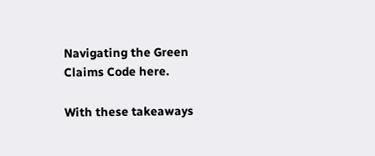Navigating the Green Claims Code here.

With these takeaways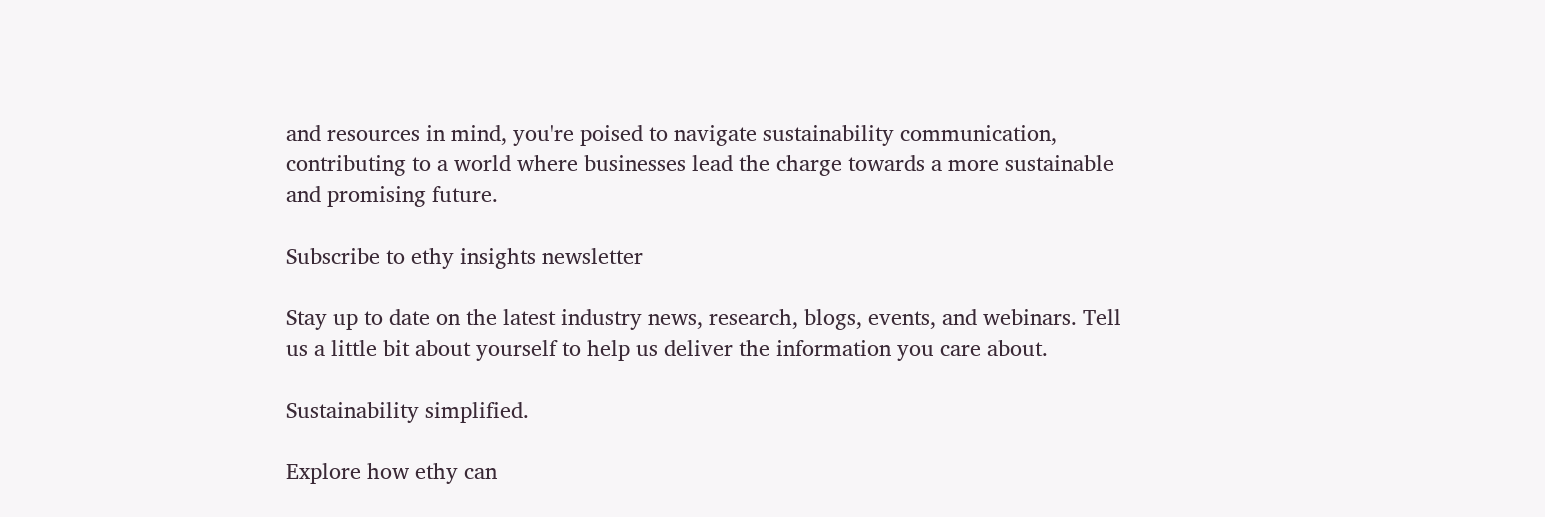and resources in mind, you're poised to navigate sustainability communication, contributing to a world where businesses lead the charge towards a more sustainable and promising future.

Subscribe to ethy insights newsletter

Stay up to date on the latest industry news, research, blogs, events, and webinars. Tell us a little bit about yourself to help us deliver the information you care about.

Sustainability simplified.

Explore how ethy can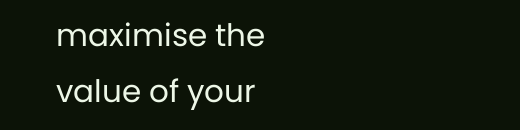maximise the value of your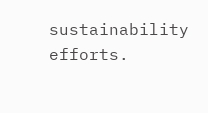sustainability efforts.